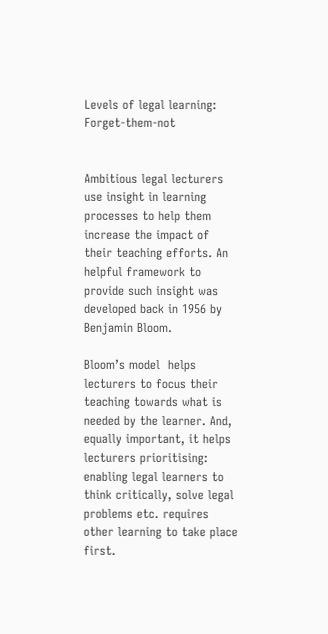Levels of legal learning: Forget-them-not


Ambitious legal lecturers use insight in learning processes to help them increase the impact of their teaching efforts. An helpful framework to provide such insight was developed back in 1956 by Benjamin Bloom.

Bloom’s model  helps lecturers to focus their teaching towards what is needed by the learner. And, equally important, it helps lecturers prioritising: enabling legal learners to think critically, solve legal problems etc. requires other learning to take place first.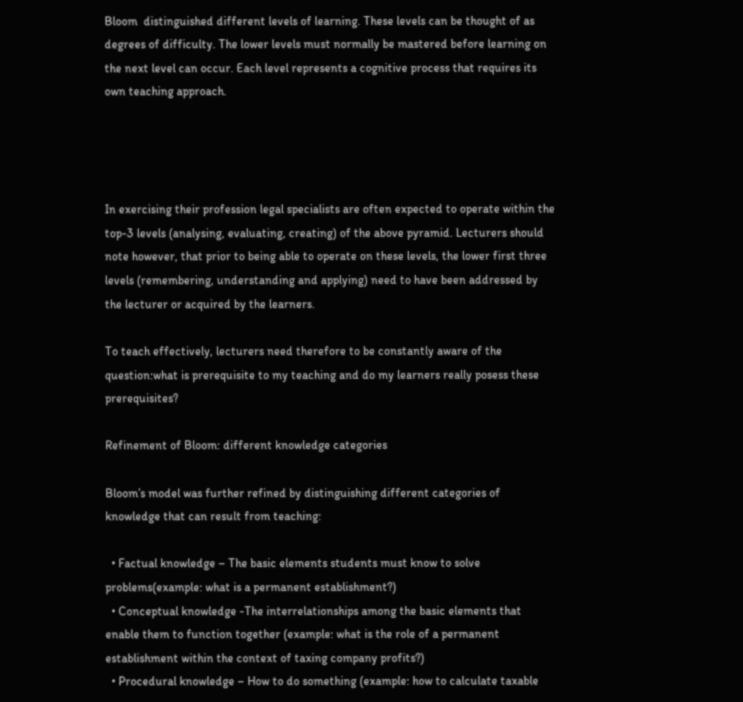Bloom  distinguished different levels of learning. These levels can be thought of as degrees of difficulty. The lower levels must normally be mastered before learning on the next level can occur. Each level represents a cognitive process that requires its own teaching approach.




In exercising their profession legal specialists are often expected to operate within the top-3 levels (analysing, evaluating, creating) of the above pyramid. Lecturers should note however, that prior to being able to operate on these levels, the lower first three levels (remembering, understanding and applying) need to have been addressed by the lecturer or acquired by the learners.

To teach effectively, lecturers need therefore to be constantly aware of the question:what is prerequisite to my teaching and do my learners really posess these prerequisites?

Refinement of Bloom: different knowledge categories

Bloom’s model was further refined by distinguishing different categories of knowledge that can result from teaching:

  • Factual knowledge – The basic elements students must know to solve problems(example: what is a permanent establishment?)
  • Conceptual knowledge -The interrelationships among the basic elements that enable them to function together (example: what is the role of a permanent establishment within the context of taxing company profits?)
  • Procedural knowledge – How to do something (example: how to calculate taxable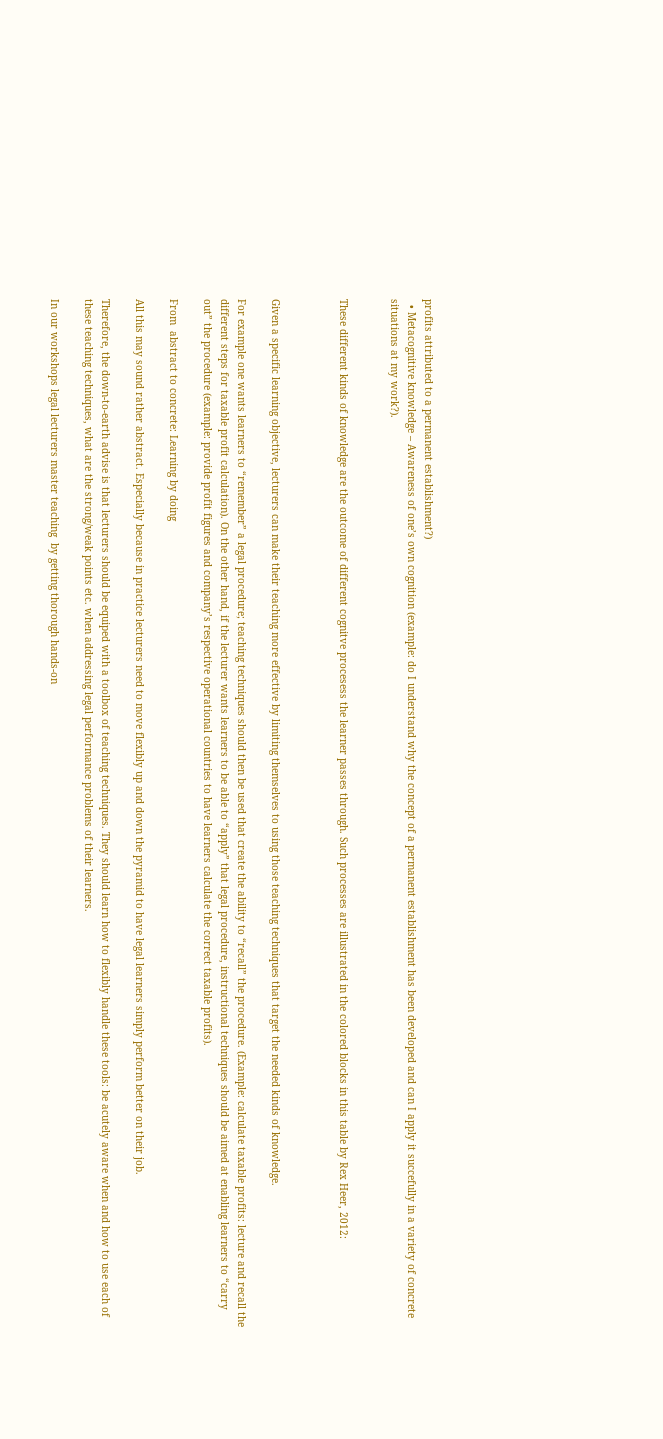profits attributed to a permanent establishment?)
  • Metacognitive knowledge – Awareness of one’s own cognition (example: do I understand why the concept of a permanent establishment has been developed and can I apply it succefully in a variety of concrete situations at my work?).


These different kinds of knowledge are the outcome of different cognitve procesess the learner passes through. Such processes are illustrated in the colored blocks in this table by Rex Heer, 2012:



Given a specific learning objective, lecturers can make their teaching more effective by limiting themselves to using those teaching techniques that target the needed kinds of knowledge.

For example one wants learners to “remember” a legal procedure; teaching techniques should then be used that create the ability to “recall” the procedure. (Example: calculate taxable profits: lecture and recall the different steps for taxable profit calculation). On the other hand, if the lecturer wants learners to be able to “apply” that legal procedure, instructional techniques should be aimed at enabling learners to “carry out” the procedure (example: provide profit figures and company’s respective operational countries to have learners calculate the correct taxable profits).

From  abstract to concrete: Learning by doing

All this may sound rather abstract. Especially because in practice lecturers need to move flexibly up and down the pyramid to have legal learners simply perform better on their job.

Therefore, the down-to-earth advise is that lecturers should be equiped with a toolbox of teaching techniques. They should learn how to flexibly handle these tools: be acutely aware when and how to use each of these teaching techniques, what are the strong/weak points etc. when addressing legal performance problems of their learners.

In our workshops legal lecturers master teaching  by getting thorough hands-on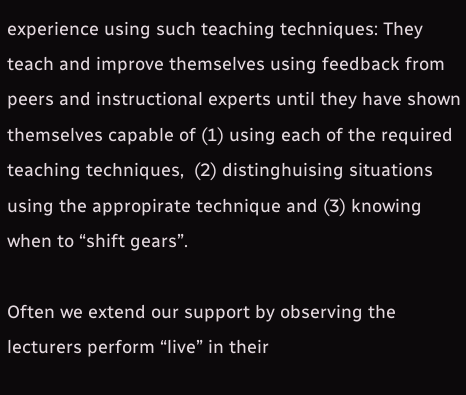experience using such teaching techniques: They teach and improve themselves using feedback from peers and instructional experts until they have shown themselves capable of (1) using each of the required teaching techniques,  (2) distinghuising situations using the appropirate technique and (3) knowing when to “shift gears”.

Often we extend our support by observing the lecturers perform “live” in their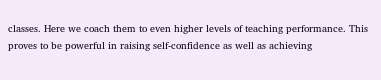classes. Here we coach them to even higher levels of teaching performance. This proves to be powerful in raising self-confidence as well as achieving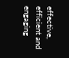effective, efficient and engaging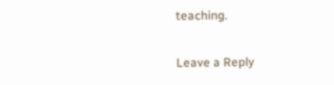teaching.

Leave a Reply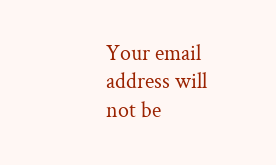Your email address will not be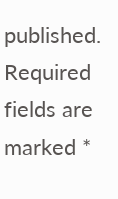published. Required fields are marked *